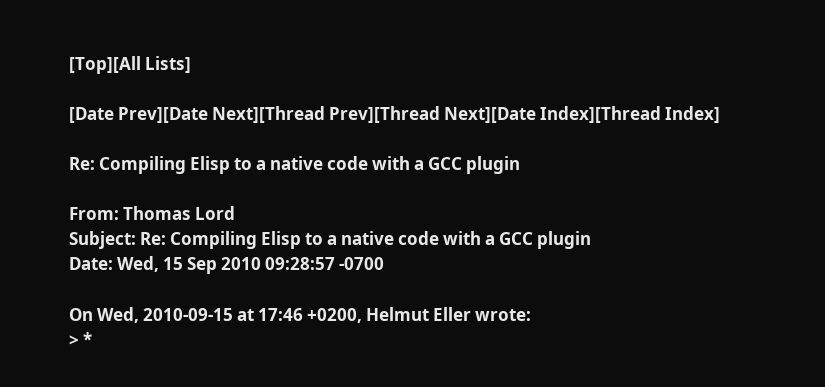[Top][All Lists]

[Date Prev][Date Next][Thread Prev][Thread Next][Date Index][Thread Index]

Re: Compiling Elisp to a native code with a GCC plugin

From: Thomas Lord
Subject: Re: Compiling Elisp to a native code with a GCC plugin
Date: Wed, 15 Sep 2010 09:28:57 -0700

On Wed, 2010-09-15 at 17:46 +0200, Helmut Eller wrote:
> *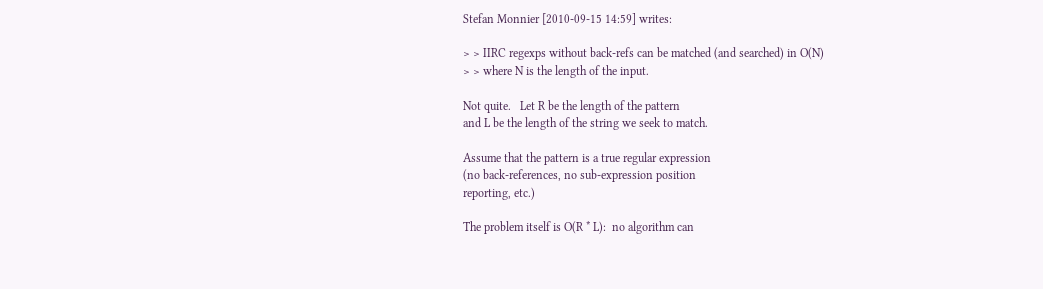Stefan Monnier [2010-09-15 14:59] writes:

> > IIRC regexps without back-refs can be matched (and searched) in O(N)
> > where N is the length of the input.

Not quite.   Let R be the length of the pattern
and L be the length of the string we seek to match.

Assume that the pattern is a true regular expression
(no back-references, no sub-expression position
reporting, etc.)

The problem itself is O(R * L):  no algorithm can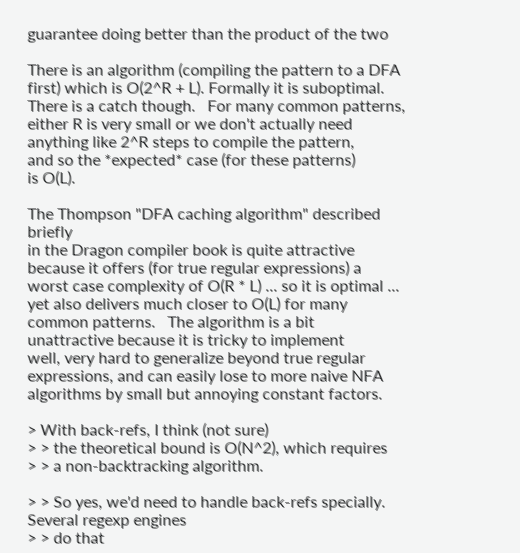guarantee doing better than the product of the two

There is an algorithm (compiling the pattern to a DFA
first) which is O(2^R + L). Formally it is suboptimal.
There is a catch though.   For many common patterns,
either R is very small or we don't actually need
anything like 2^R steps to compile the pattern,
and so the *expected* case (for these patterns)
is O(L).

The Thompson "DFA caching algorithm" described briefly
in the Dragon compiler book is quite attractive
because it offers (for true regular expressions) a
worst case complexity of O(R * L) ... so it is optimal ...
yet also delivers much closer to O(L) for many
common patterns.   The algorithm is a bit
unattractive because it is tricky to implement
well, very hard to generalize beyond true regular
expressions, and can easily lose to more naive NFA
algorithms by small but annoying constant factors.

> With back-refs, I think (not sure)
> > the theoretical bound is O(N^2), which requires
> > a non-backtracking algorithm.

> > So yes, we'd need to handle back-refs specially.  Several regexp engines
> > do that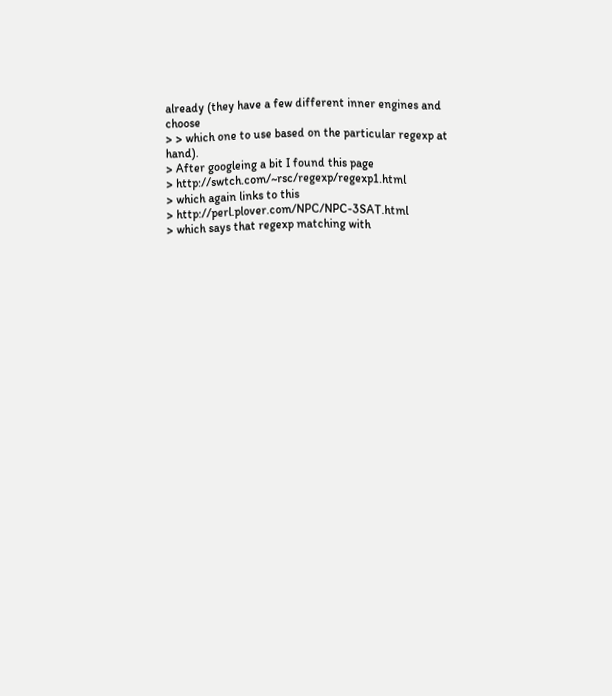already (they have a few different inner engines and choose
> > which one to use based on the particular regexp at hand).
> After googleing a bit I found this page
> http://swtch.com/~rsc/regexp/regexp1.html
> which again links to this
> http://perl.plover.com/NPC/NPC-3SAT.html
> which says that regexp matching with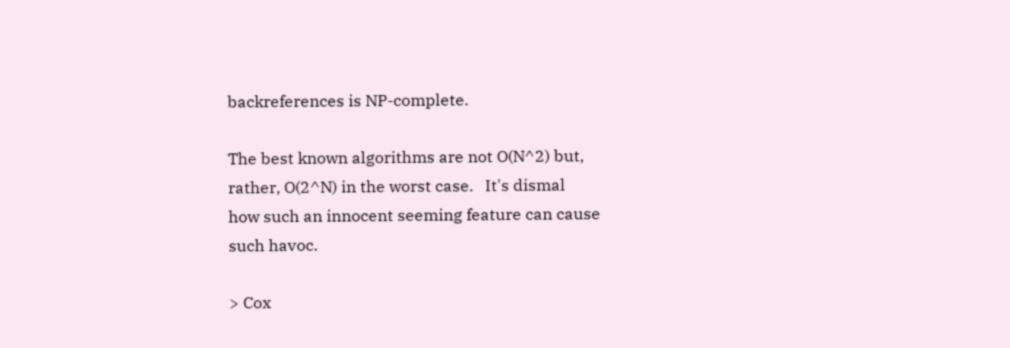backreferences is NP-complete.

The best known algorithms are not O(N^2) but,
rather, O(2^N) in the worst case.   It's dismal
how such an innocent seeming feature can cause
such havoc.

> Cox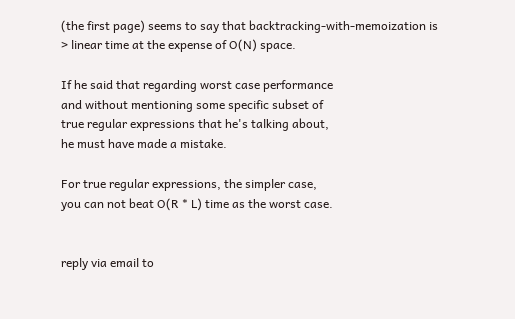(the first page) seems to say that backtracking-with-memoization is
> linear time at the expense of O(N) space.

If he said that regarding worst case performance
and without mentioning some specific subset of
true regular expressions that he's talking about,
he must have made a mistake.

For true regular expressions, the simpler case,
you can not beat O(R * L) time as the worst case.


reply via email to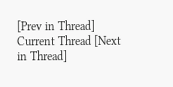[Prev in Thread] Current Thread [Next in Thread]